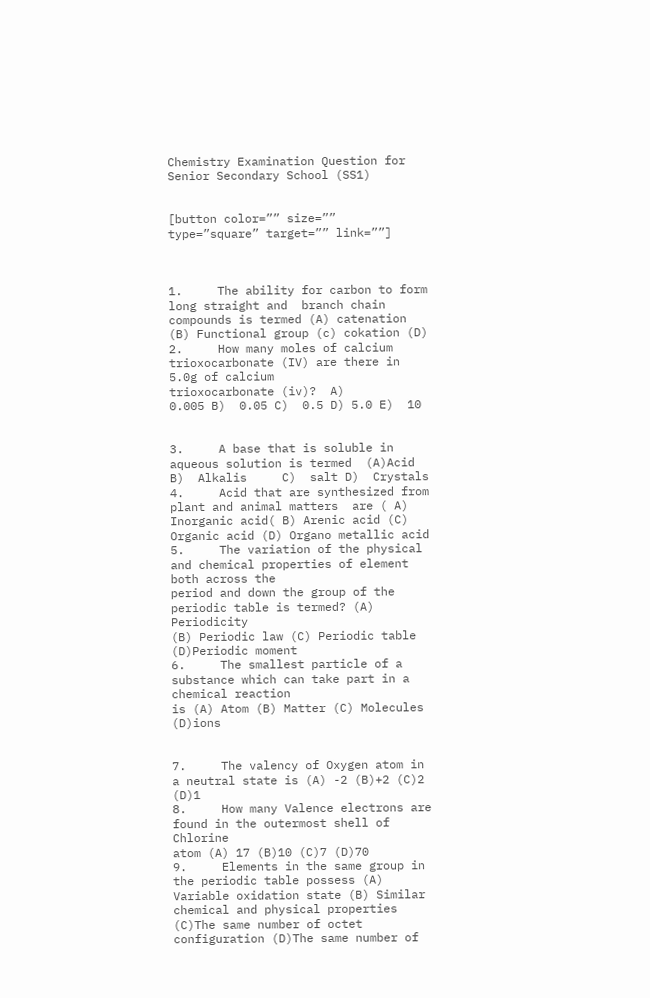Chemistry Examination Question for Senior Secondary School (SS1)


[button color=”” size=”” type=”square” target=”” link=””]



1.     The ability for carbon to form long straight and  branch chain
compounds is termed (A) catenation (B) Functional group (c) cokation (D)
2.     How many moles of calcium trioxocarbonate (IV) are there in 5.0g of calcium
trioxocarbonate (iv)?  A)            0.005 B)  0.05 C)  0.5 D) 5.0 E)  10


3.     A base that is soluble in aqueous solution is termed  (A)Acid B)  Alkalis     C)  salt D)  Crystals
4.     Acid that are synthesized from plant and animal matters  are ( A)
Inorganic acid( B) Arenic acid (C) Organic acid (D) Organo metallic acid
5.     The variation of the physical and chemical properties of element both across the
period and down the group of the periodic table is termed? (A) Periodicity
(B) Periodic law (C) Periodic table (D)Periodic moment
6.     The smallest particle of a substance which can take part in a chemical reaction
is (A) Atom (B) Matter (C) Molecules (D)ions


7.     The valency of Oxygen atom in a neutral state is (A) -2 (B)+2 (C)2 (D)1
8.     How many Valence electrons are found in the outermost shell of  Chlorine
atom (A) 17 (B)10 (C)7 (D)70
9.     Elements in the same group in the periodic table possess (A) Variable oxidation state (B) Similar chemical and physical properties (C)The same number of octet
configuration (D)The same number of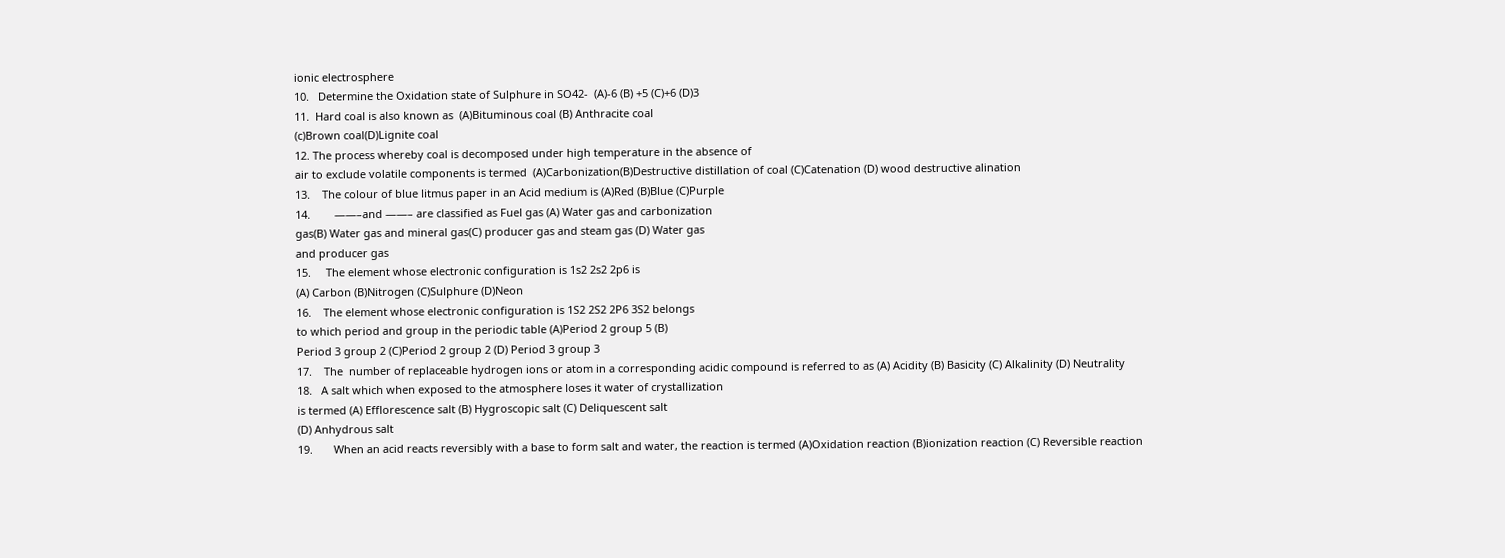ionic electrosphere
10.   Determine the Oxidation state of Sulphure in SO42-  (A)-6 (B) +5 (C)+6 (D)3
11.  Hard coal is also known as  (A)Bituminous coal (B) Anthracite coal
(c)Brown coal(D)Lignite coal
12. The process whereby coal is decomposed under high temperature in the absence of
air to exclude volatile components is termed  (A)Carbonization(B)Destructive distillation of coal (C)Catenation (D) wood destructive alination
13.    The colour of blue litmus paper in an Acid medium is (A)Red (B)Blue (C)Purple
14.        ——–and ——– are classified as Fuel gas (A) Water gas and carbonization
gas(B) Water gas and mineral gas(C) producer gas and steam gas (D) Water gas
and producer gas
15.     The element whose electronic configuration is 1s2 2s2 2p6 is
(A) Carbon (B)Nitrogen (C)Sulphure (D)Neon
16.    The element whose electronic configuration is 1S2 2S2 2P6 3S2 belongs
to which period and group in the periodic table (A)Period 2 group 5 (B)
Period 3 group 2 (C)Period 2 group 2 (D) Period 3 group 3
17.    The  number of replaceable hydrogen ions or atom in a corresponding acidic compound is referred to as (A) Acidity (B) Basicity (C) Alkalinity (D) Neutrality
18.   A salt which when exposed to the atmosphere loses it water of crystallization
is termed (A) Efflorescence salt (B) Hygroscopic salt (C) Deliquescent salt
(D) Anhydrous salt
19.       When an acid reacts reversibly with a base to form salt and water, the reaction is termed (A)Oxidation reaction (B)ionization reaction (C) Reversible reaction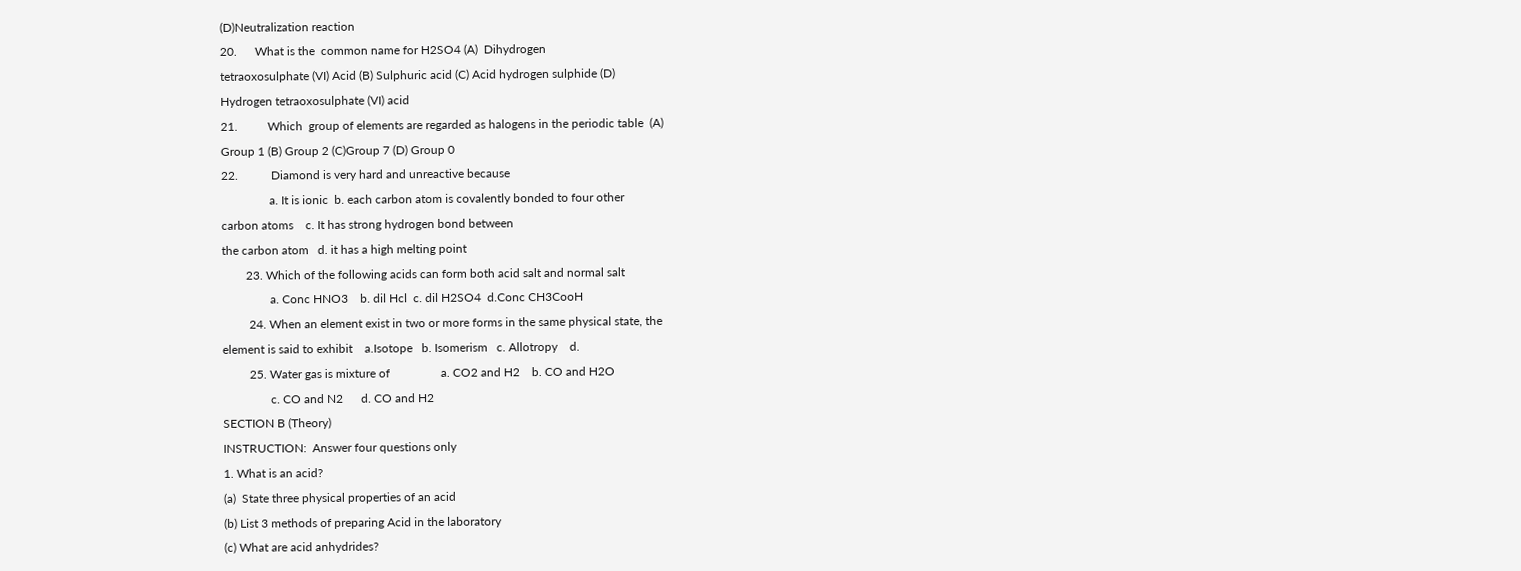(D)Neutralization reaction
20.      What is the  common name for H2SO4 (A)  Dihydrogen
tetraoxosulphate (VI) Acid (B) Sulphuric acid (C) Acid hydrogen sulphide (D)
Hydrogen tetraoxosulphate (VI) acid
21.          Which  group of elements are regarded as halogens in the periodic table  (A)
Group 1 (B) Group 2 (C)Group 7 (D) Group 0
22.           Diamond is very hard and unreactive because
                a. It is ionic  b. each carbon atom is covalently bonded to four other
carbon atoms    c. It has strong hydrogen bond between
the carbon atom   d. it has a high melting point
        23. Which of the following acids can form both acid salt and normal salt
                a. Conc HNO3    b. dil Hcl  c. dil H2SO4  d.Conc CH3CooH
         24. When an element exist in two or more forms in the same physical state, the
element is said to exhibit    a.Isotope   b. Isomerism   c. Allotropy    d.
         25. Water gas is mixture of                 a. CO2 and H2    b. CO and H2O
                c. CO and N2      d. CO and H2
SECTION B (Theory)
INSTRUCTION:  Answer four questions only
1. What is an acid?
(a)  State three physical properties of an acid
(b) List 3 methods of preparing Acid in the laboratory
(c) What are acid anhydrides?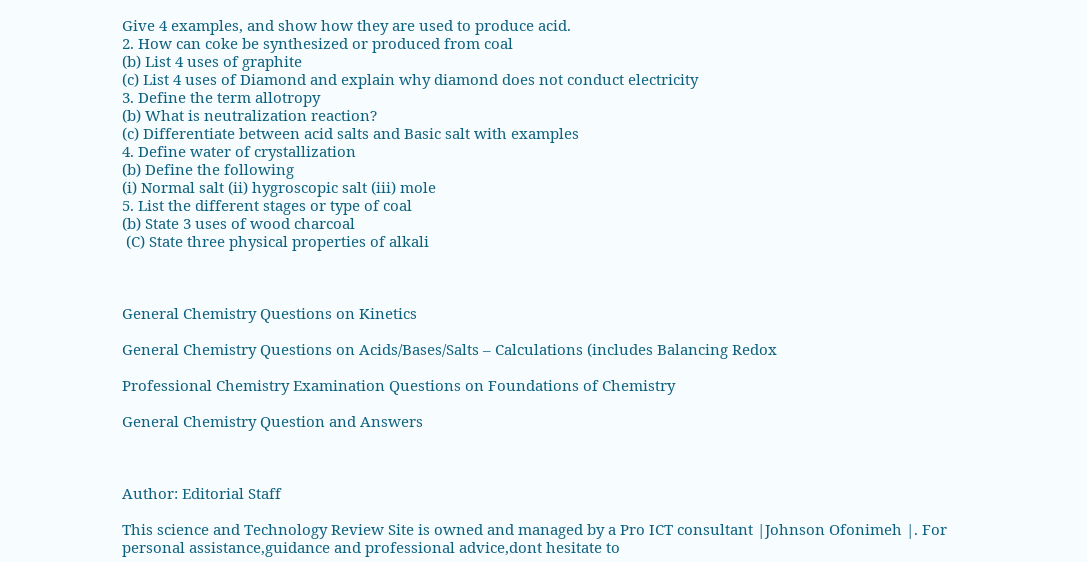Give 4 examples, and show how they are used to produce acid.
2. How can coke be synthesized or produced from coal
(b) List 4 uses of graphite
(c) List 4 uses of Diamond and explain why diamond does not conduct electricity
3. Define the term allotropy
(b) What is neutralization reaction?
(c) Differentiate between acid salts and Basic salt with examples
4. Define water of crystallization
(b) Define the following
(i) Normal salt (ii) hygroscopic salt (iii) mole
5. List the different stages or type of coal
(b) State 3 uses of wood charcoal
 (C) State three physical properties of alkali



General Chemistry Questions on Kinetics

General Chemistry Questions on Acids/Bases/Salts – Calculations (includes Balancing Redox

Professional Chemistry Examination Questions on Foundations of Chemistry

General Chemistry Question and Answers



Author: Editorial Staff

This science and Technology Review Site is owned and managed by a Pro ICT consultant |Johnson Ofonimeh |. For personal assistance,guidance and professional advice,dont hesitate to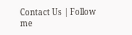Contact Us | Follow me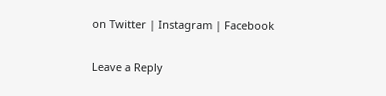on Twitter | Instagram | Facebook

Leave a Reply